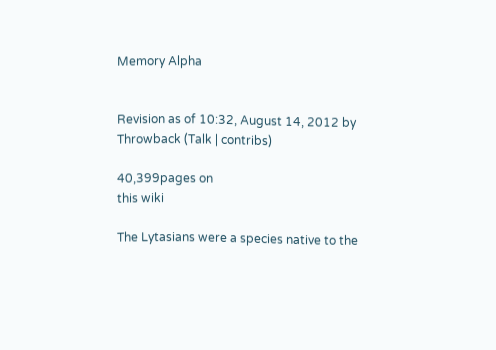Memory Alpha


Revision as of 10:32, August 14, 2012 by Throwback (Talk | contribs)

40,399pages on
this wiki

The Lytasians were a species native to the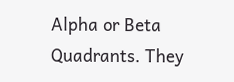Alpha or Beta Quadrants. They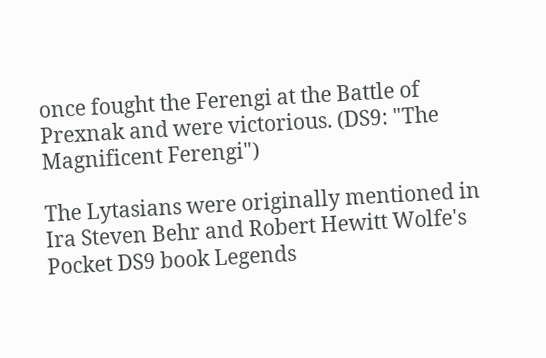once fought the Ferengi at the Battle of Prexnak and were victorious. (DS9: "The Magnificent Ferengi")

The Lytasians were originally mentioned in Ira Steven Behr and Robert Hewitt Wolfe's Pocket DS9 book Legends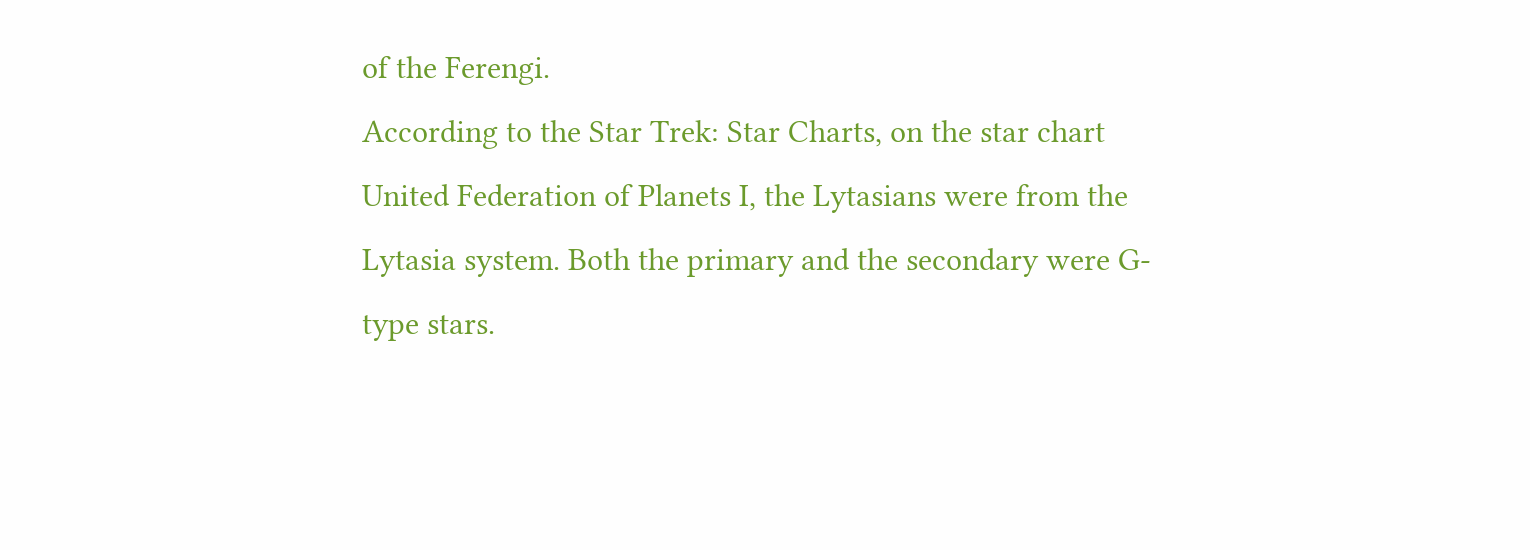of the Ferengi.
According to the Star Trek: Star Charts, on the star chart United Federation of Planets I, the Lytasians were from the Lytasia system. Both the primary and the secondary were G-type stars.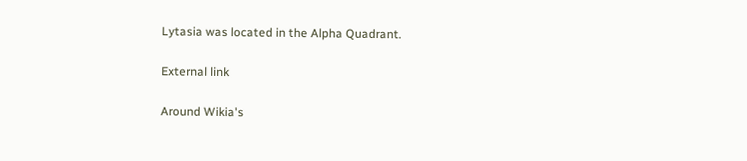Lytasia was located in the Alpha Quadrant.

External link

Around Wikia's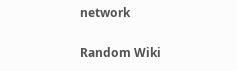network

Random Wiki